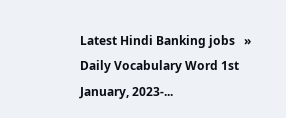Latest Hindi Banking jobs   »   Daily Vocabulary Word 1st January, 2023-...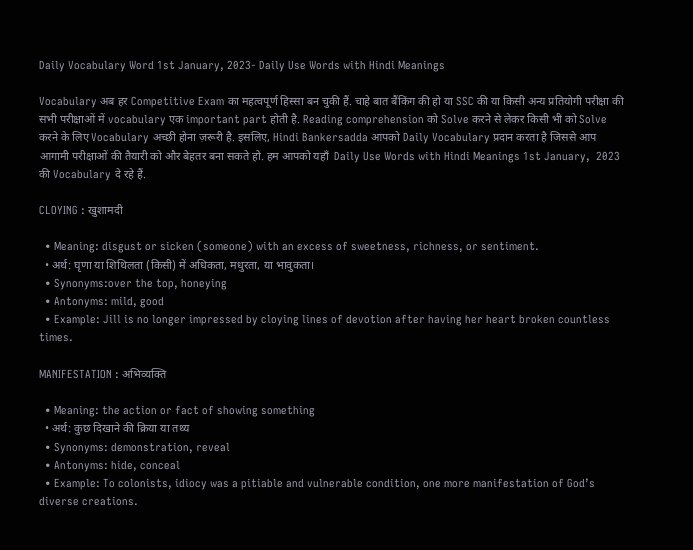Daily Vocabulary Word 1st January, 2023- Daily Use Words with Hindi Meanings

Vocabulary अब हर Competitive Exam का महत्वपूर्ण हिस्सा बन चुकी हैं. चाहे बात बैंकिंग की हो या SSC की या किसी अन्य प्रतियोगी परीक्षा की सभी परीक्षाओं में vocabulary एक important part होती है. Reading comprehension को Solve करने से लेकर किसी भी को Solve करने के लिए Vocabulary अच्छी होना ज़रूरी है. इसलिए, Hindi Bankersadda आपको Daily Vocabulary प्रदान करता है जिससे आप आगामी परीक्षाओं की तैयारी को और बेहतर बना सकते हो. हम आपको यहाँ  Daily Use Words with Hindi Meanings 1st January,  2023 की Vocabulary दे रहे हैं.

CLOYING : खुशामदी

  • Meaning: disgust or sicken (someone) with an excess of sweetness, richness, or sentiment.
  • अर्थ: घृणा या शिथिलता (किसी) में अधिकता, मधुरता, या भावुकता।
  • Synonyms:over the top, honeying
  • Antonyms: mild, good
  • Example: Jill is no longer impressed by cloying lines of devotion after having her heart broken countless times.

MANIFESTATION : अभिव्यक्ति

  • Meaning: the action or fact of showing something
  • अर्थ: कुछ दिखाने की क्रिया या तथ्य
  • Synonyms: demonstration, reveal
  • Antonyms: hide, conceal
  • Example: To colonists, idiocy was a pitiable and vulnerable condition, one more manifestation of God’s diverse creations.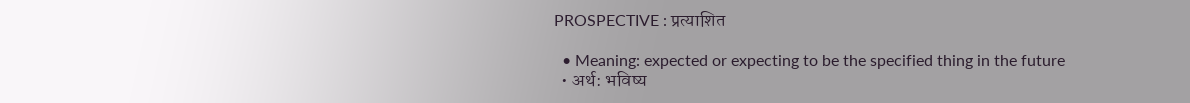PROSPECTIVE : प्रत्याशित

  • Meaning: expected or expecting to be the specified thing in the future
  • अर्थ: भविष्य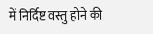में निर्दिष्ट वस्तु होने की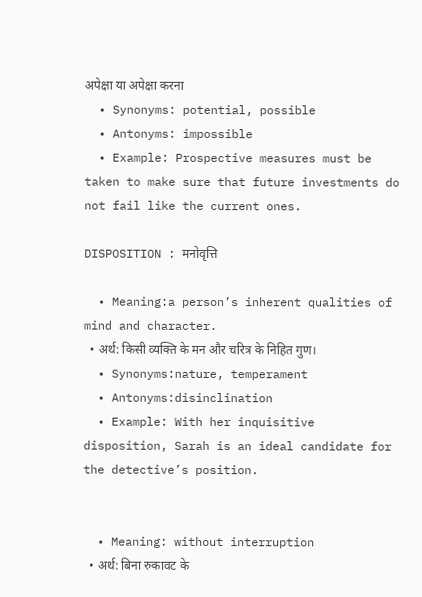अपेक्षा या अपेक्षा करना
  • Synonyms: potential, possible
  • Antonyms: impossible
  • Example: Prospective measures must be taken to make sure that future investments do not fail like the current ones.

DISPOSITION : मनोवृत्ति

  • Meaning:a person’s inherent qualities of mind and character.
  • अर्थ: किसी व्यक्ति के मन और चरित्र के निहित गुण।
  • Synonyms:nature, temperament
  • Antonyms:disinclination
  • Example: With her inquisitive disposition, Sarah is an ideal candidate for the detective’s position.


  • Meaning: without interruption
  • अर्थ: बिना रुकावट के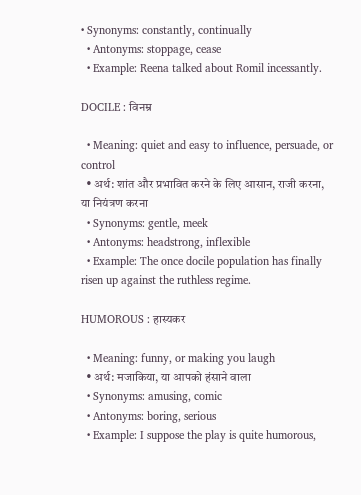• Synonyms: constantly, continually
  • Antonyms: stoppage, cease
  • Example: Reena talked about Romil incessantly.

DOCILE : विनम्र

  • Meaning: quiet and easy to influence, persuade, or control
  • अर्थ: शांत और प्रभावित करने के लिए आसान, राजी करना, या नियंत्रण करना
  • Synonyms: gentle, meek
  • Antonyms: headstrong, inflexible
  • Example: The once docile population has finally risen up against the ruthless regime.

HUMOROUS : हास्यकर

  • Meaning: funny, or making you laugh
  • अर्थ: मजाकिया, या आपको हंसाने वाला
  • Synonyms: amusing, comic
  • Antonyms: boring, serious
  • Example: I suppose the play is quite humorous,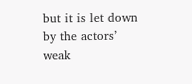but it is let down by the actors’ weak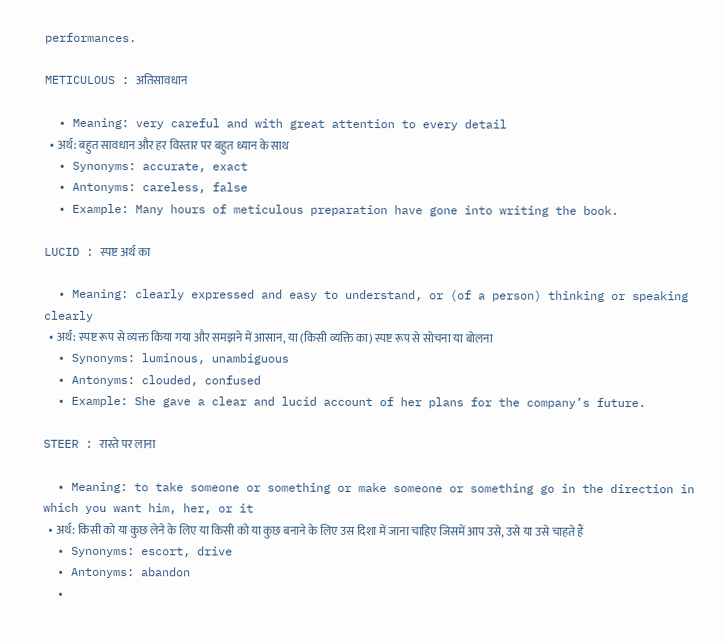performances.

METICULOUS : अतिसावधान

  • Meaning: very careful and with great attention to every detail
  • अर्थ: बहुत सावधान और हर विस्तार पर बहुत ध्यान के साथ
  • Synonyms: accurate, exact
  • Antonyms: careless, false
  • Example: Many hours of meticulous preparation have gone into writing the book.

LUCID : स्पष्ट अर्थ का

  • Meaning: clearly expressed and easy to understand, or (of a person) thinking or speaking clearly
  • अर्थ: स्पष्ट रूप से व्यक्त किया गया और समझने में आसान, या (किसी व्यक्ति का) स्पष्ट रूप से सोचना या बोलना
  • Synonyms: luminous, unambiguous
  • Antonyms: clouded, confused
  • Example: She gave a clear and lucid account of her plans for the company’s future.

STEER : रास्ते पर लाना

  • Meaning: to take someone or something or make someone or something go in the direction in which you want him, her, or it
  • अर्थ: किसी को या कुछ लेने के लिए या किसी को या कुछ बनाने के लिए उस दिशा में जाना चाहिए जिसमें आप उसे, उसे या उसे चाहते हैं
  • Synonyms: escort, drive
  • Antonyms: abandon
  •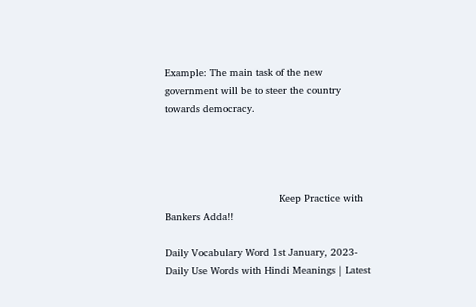Example: The main task of the new government will be to steer the country towards democracy.




                                      Keep Practice with Bankers Adda!!

Daily Vocabulary Word 1st January, 2023- Daily Use Words with Hindi Meanings | Latest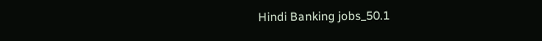Hindi Banking jobs_50.1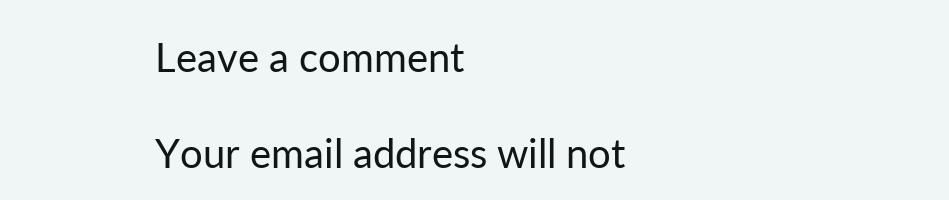Leave a comment

Your email address will not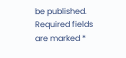be published. Required fields are marked *